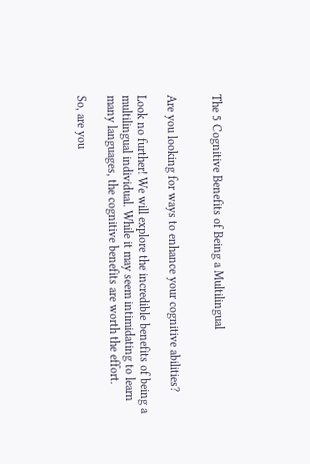The 5 Cognitive Benefits of Being a Multilingual


Are you looking for ways to enhance your cognitive abilities?

Look no further! We will explore the incredible benefits of being a multilingual individual. While it may seem intimidating to learn many languages, the cognitive benefits are worth the effort.

So, are you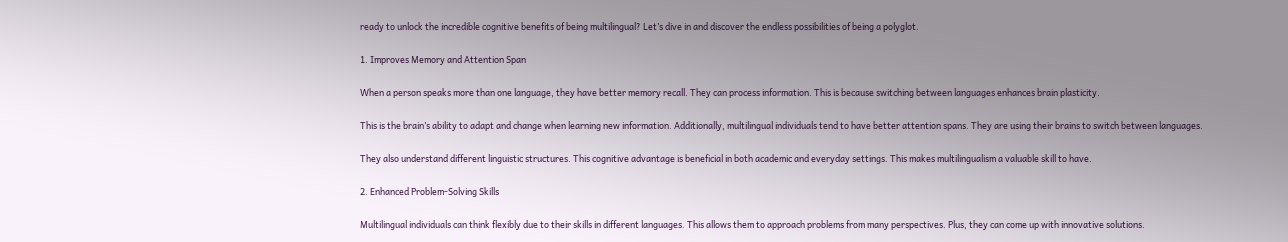ready to unlock the incredible cognitive benefits of being multilingual? Let’s dive in and discover the endless possibilities of being a polyglot.

1. Improves Memory and Attention Span

When a person speaks more than one language, they have better memory recall. They can process information. This is because switching between languages enhances brain plasticity.

This is the brain’s ability to adapt and change when learning new information. Additionally, multilingual individuals tend to have better attention spans. They are using their brains to switch between languages.

They also understand different linguistic structures. This cognitive advantage is beneficial in both academic and everyday settings. This makes multilingualism a valuable skill to have.

2. Enhanced Problem-Solving Skills

Multilingual individuals can think flexibly due to their skills in different languages. This allows them to approach problems from many perspectives. Plus, they can come up with innovative solutions.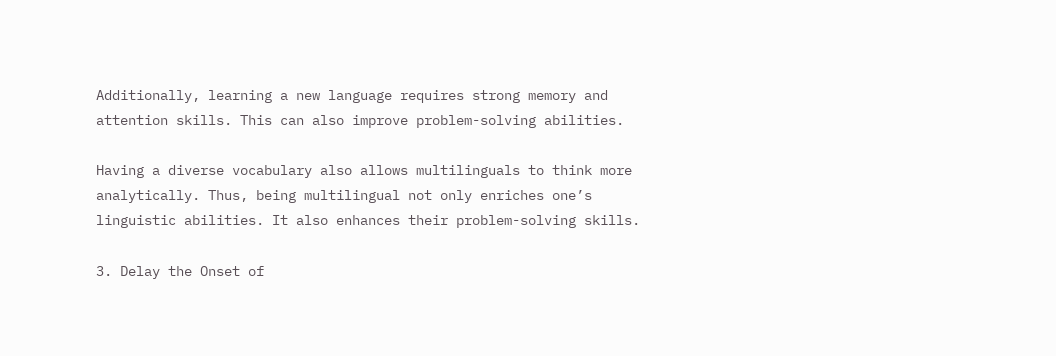Additionally, learning a new language requires strong memory and attention skills. This can also improve problem-solving abilities.

Having a diverse vocabulary also allows multilinguals to think more analytically. Thus, being multilingual not only enriches one’s linguistic abilities. It also enhances their problem-solving skills.

3. Delay the Onset of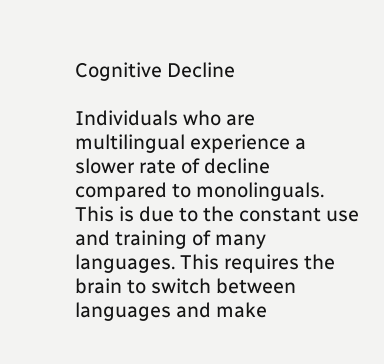Cognitive Decline

Individuals who are multilingual experience a slower rate of decline compared to monolinguals. This is due to the constant use and training of many languages. This requires the brain to switch between languages and make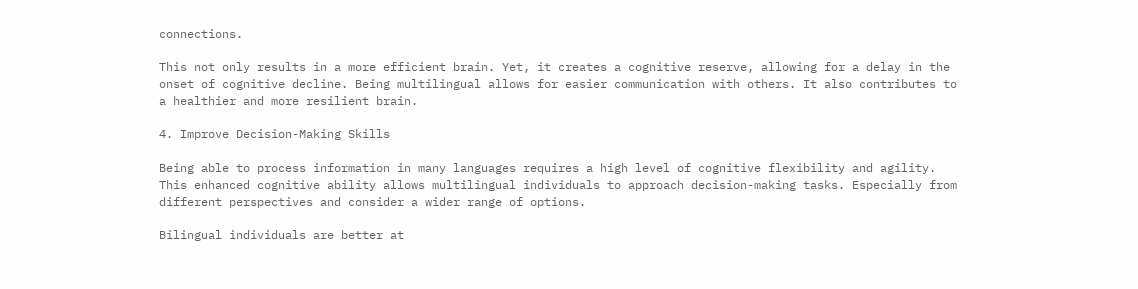connections.

This not only results in a more efficient brain. Yet, it creates a cognitive reserve, allowing for a delay in the onset of cognitive decline. Being multilingual allows for easier communication with others. It also contributes to a healthier and more resilient brain.

4. Improve Decision-Making Skills

Being able to process information in many languages requires a high level of cognitive flexibility and agility. This enhanced cognitive ability allows multilingual individuals to approach decision-making tasks. Especially from different perspectives and consider a wider range of options.

Bilingual individuals are better at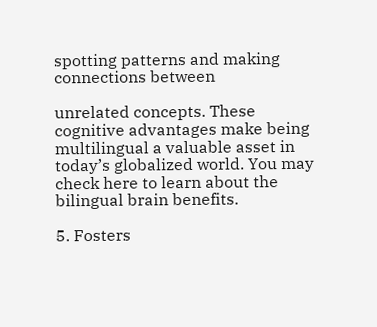spotting patterns and making connections between

unrelated concepts. These cognitive advantages make being multilingual a valuable asset in today’s globalized world. You may check here to learn about the bilingual brain benefits.

5. Fosters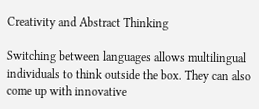Creativity and Abstract Thinking

Switching between languages allows multilingual individuals to think outside the box. They can also come up with innovative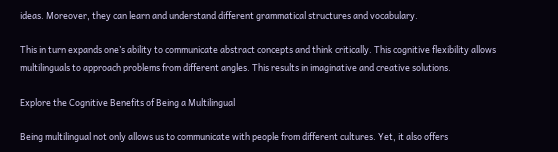ideas. Moreover, they can learn and understand different grammatical structures and vocabulary.

This in turn expands one’s ability to communicate abstract concepts and think critically. This cognitive flexibility allows multilinguals to approach problems from different angles. This results in imaginative and creative solutions.

Explore the Cognitive Benefits of Being a Multilingual

Being multilingual not only allows us to communicate with people from different cultures. Yet, it also offers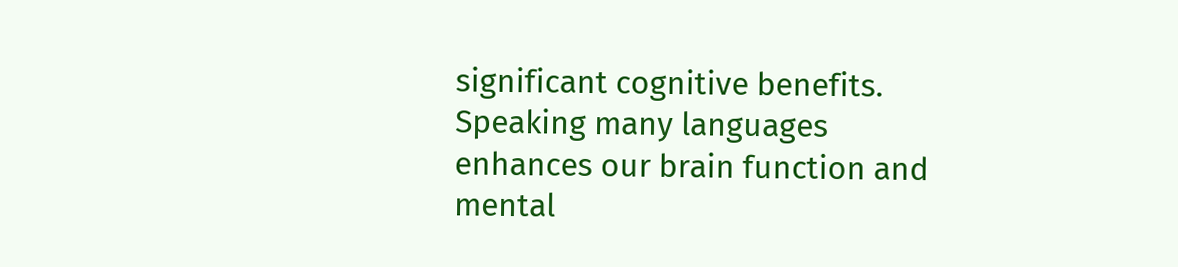significant cognitive benefits. Speaking many languages enhances our brain function and mental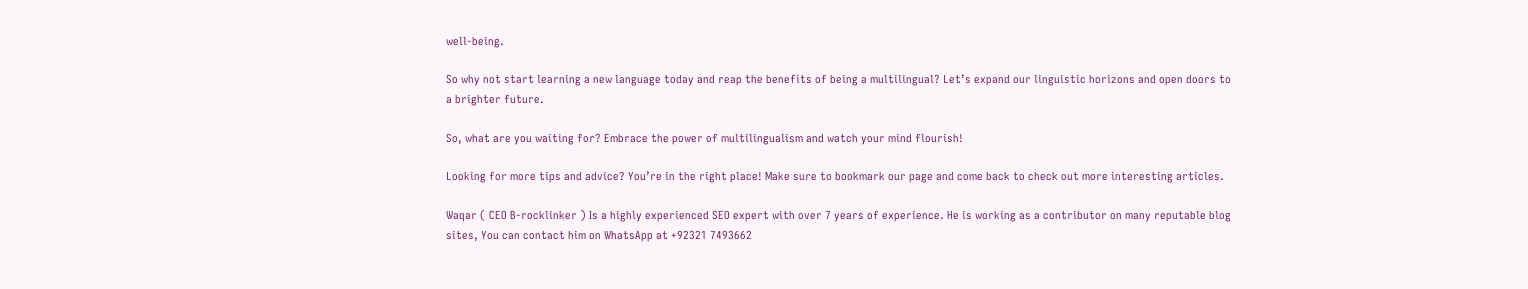well-being.

So why not start learning a new language today and reap the benefits of being a multilingual? Let’s expand our linguistic horizons and open doors to a brighter future.

So, what are you waiting for? Embrace the power of multilingualism and watch your mind flourish!

Looking for more tips and advice? You’re in the right place! Make sure to bookmark our page and come back to check out more interesting articles.

Waqar ( CEO B-rocklinker ) Is a highly experienced SEO expert with over 7 years of experience. He is working as a contributor on many reputable blog sites, You can contact him on WhatsApp at +92321 7493662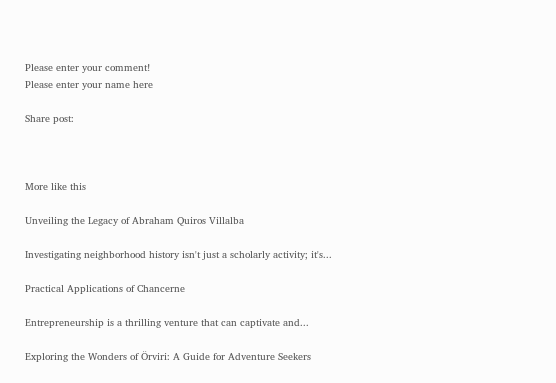Please enter your comment!
Please enter your name here

Share post:



More like this

Unveiling the Legacy of Abraham Quiros Villalba

Investigating neighborhood history isn't just a scholarly activity; it's...

Practical Applications of Chancerne

Entrepreneurship is a thrilling venture that can captivate and...

Exploring the Wonders of Örviri: A Guide for Adventure Seekers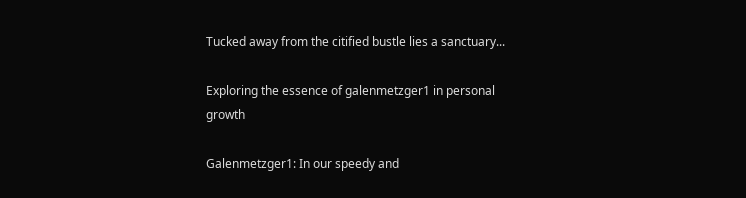Tucked away from the citified bustle lies a sanctuary...

Exploring the essence of galenmetzger1 in personal growth

Galenmetzger1: In our speedy and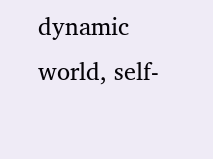dynamic world, self-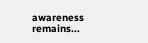awareness remains...